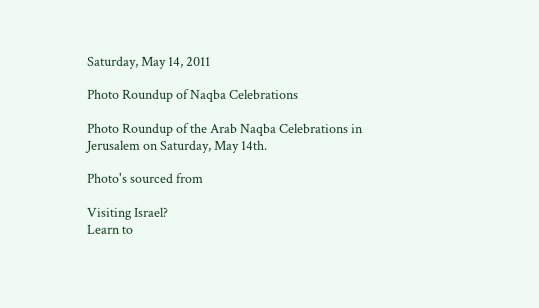Saturday, May 14, 2011

Photo Roundup of Naqba Celebrations

Photo Roundup of the Arab Naqba Celebrations in Jerusalem on Saturday, May 14th.

Photo's sourced from

Visiting Israel?
Learn to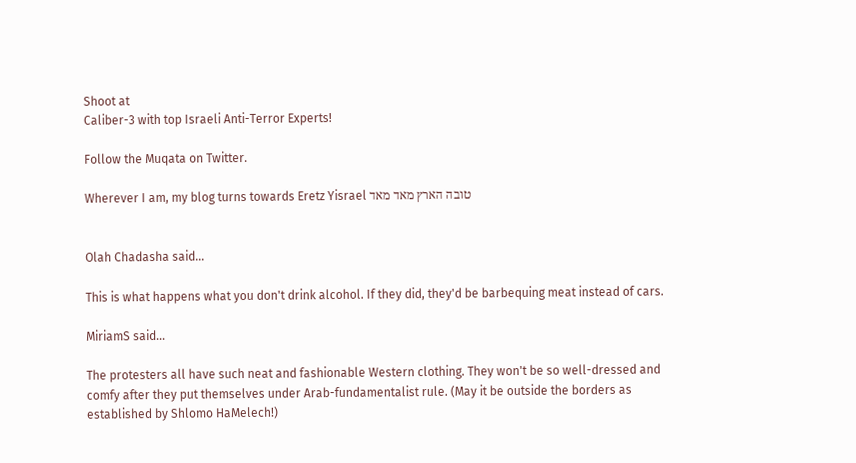Shoot at
Caliber-3 with top Israeli Anti-Terror Experts!

Follow the Muqata on Twitter.

Wherever I am, my blog turns towards Eretz Yisrael טובה הארץ מאד מאד


Olah Chadasha said...

This is what happens what you don't drink alcohol. If they did, they'd be barbequing meat instead of cars.

MiriamS said...

The protesters all have such neat and fashionable Western clothing. They won't be so well-dressed and comfy after they put themselves under Arab-fundamentalist rule. (May it be outside the borders as established by Shlomo HaMelech!)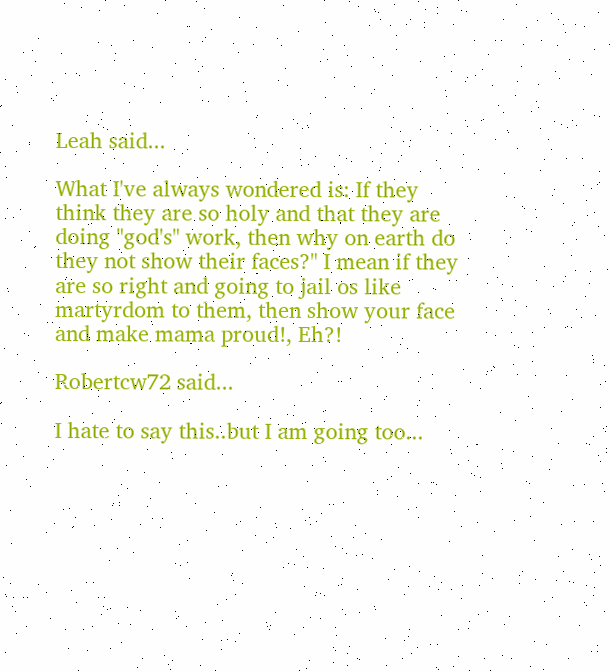Leah said...

What I've always wondered is: If they think they are so holy and that they are doing "god's" work, then why on earth do they not show their faces?" I mean if they are so right and going to jail os like martyrdom to them, then show your face and make mama proud!, Eh?!

Robertcw72 said...

I hate to say this..but I am going too...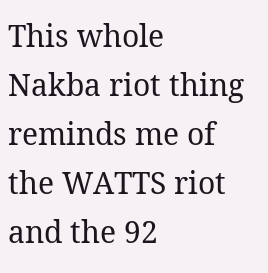This whole Nakba riot thing reminds me of the WATTS riot and the 92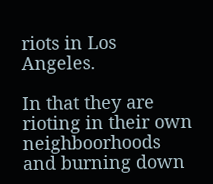riots in Los Angeles.

In that they are rioting in their own neighboorhoods and burning down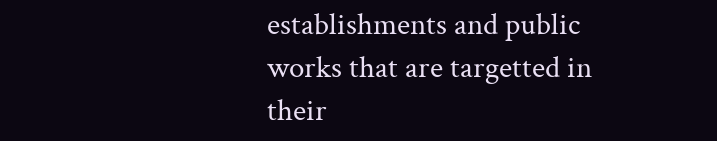establishments and public works that are targetted in their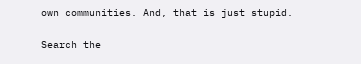own communities. And, that is just stupid.

Search the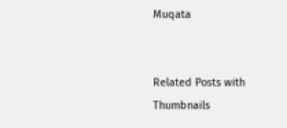Muqata


Related Posts with Thumbnails